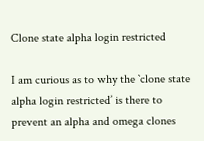Clone state alpha login restricted

I am curious as to why the `clone state alpha login restricted’ is there to prevent an alpha and omega clones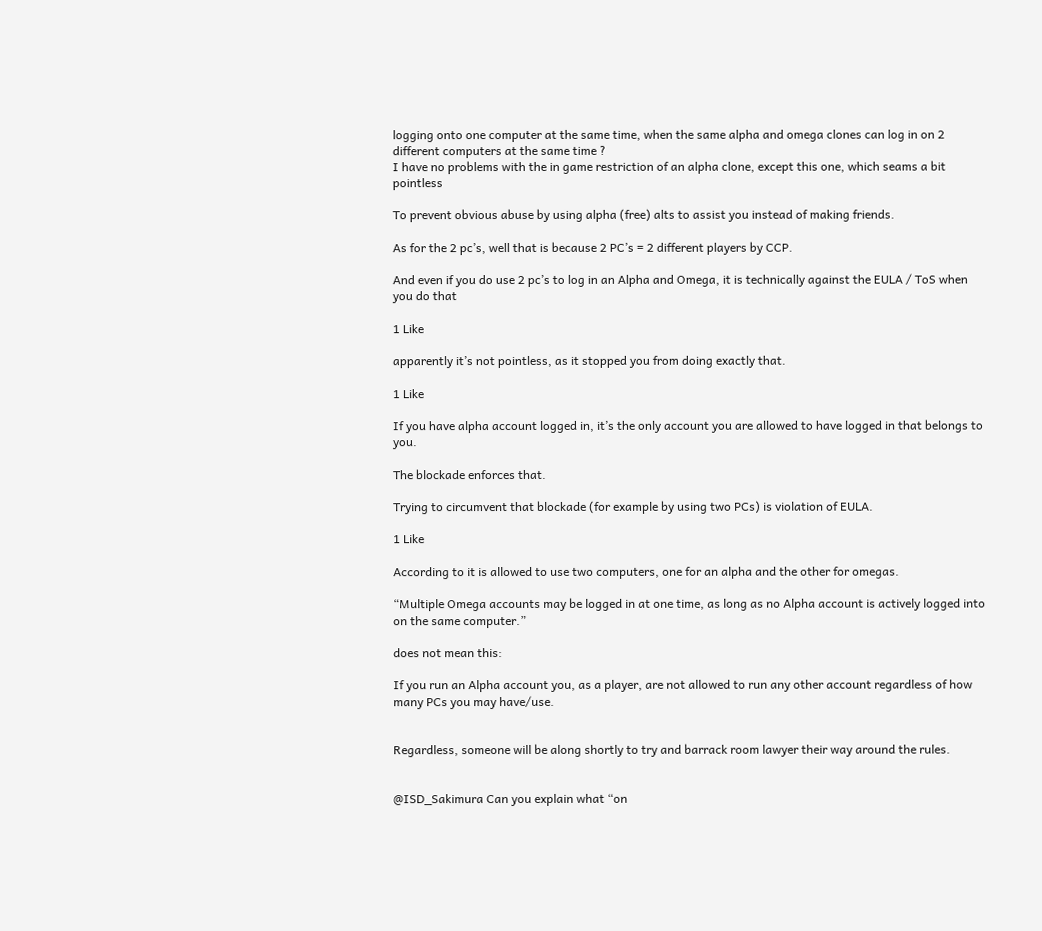logging onto one computer at the same time, when the same alpha and omega clones can log in on 2 different computers at the same time ?
I have no problems with the in game restriction of an alpha clone, except this one, which seams a bit pointless

To prevent obvious abuse by using alpha (free) alts to assist you instead of making friends.

As for the 2 pc’s, well that is because 2 PC’s = 2 different players by CCP.

And even if you do use 2 pc’s to log in an Alpha and Omega, it is technically against the EULA / ToS when you do that

1 Like

apparently it’s not pointless, as it stopped you from doing exactly that.

1 Like

If you have alpha account logged in, it’s the only account you are allowed to have logged in that belongs to you.

The blockade enforces that.

Trying to circumvent that blockade (for example by using two PCs) is violation of EULA.

1 Like

According to it is allowed to use two computers, one for an alpha and the other for omegas.

“Multiple Omega accounts may be logged in at one time, as long as no Alpha account is actively logged into on the same computer.”

does not mean this:

If you run an Alpha account you, as a player, are not allowed to run any other account regardless of how many PCs you may have/use.


Regardless, someone will be along shortly to try and barrack room lawyer their way around the rules.


@ISD_Sakimura Can you explain what “on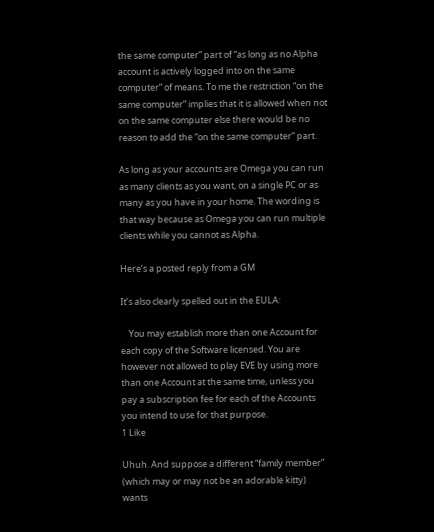the same computer” part of “as long as no Alpha account is actively logged into on the same computer” of means. To me the restriction “on the same computer” implies that it is allowed when not on the same computer else there would be no reason to add the “on the same computer” part.

As long as your accounts are Omega you can run as many clients as you want, on a single PC or as many as you have in your home. The wording is that way because as Omega you can run multiple clients while you cannot as Alpha.

Here’s a posted reply from a GM

It’s also clearly spelled out in the EULA:

    You may establish more than one Account for each copy of the Software licensed. You are however not allowed to play EVE by using more than one Account at the same time, unless you pay a subscription fee for each of the Accounts you intend to use for that purpose.
1 Like

Uhuh. And suppose a different “family member” (which may or may not be an adorable kitty) wants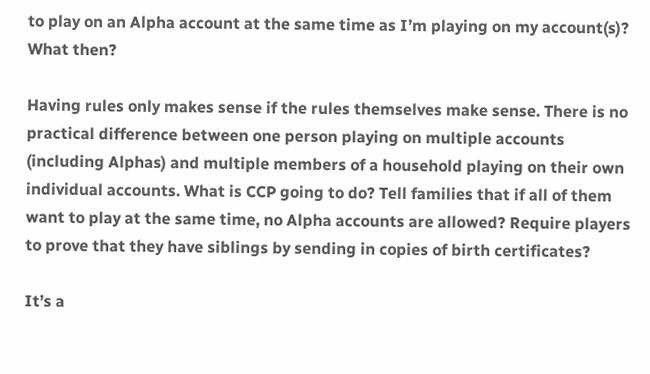to play on an Alpha account at the same time as I’m playing on my account(s)? What then?

Having rules only makes sense if the rules themselves make sense. There is no practical difference between one person playing on multiple accounts (including Alphas) and multiple members of a household playing on their own individual accounts. What is CCP going to do? Tell families that if all of them want to play at the same time, no Alpha accounts are allowed? Require players to prove that they have siblings by sending in copies of birth certificates?

It’s a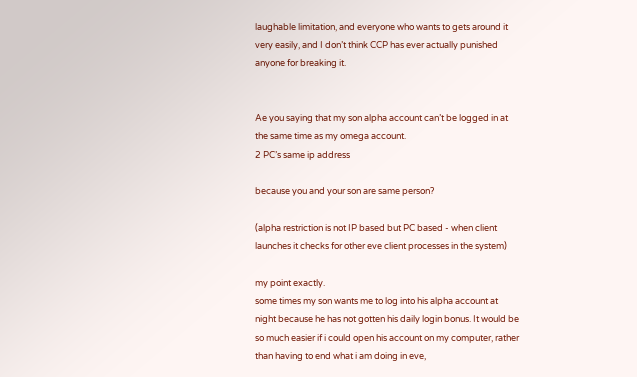laughable limitation, and everyone who wants to gets around it very easily, and I don’t think CCP has ever actually punished anyone for breaking it.


Ae you saying that my son alpha account can’t be logged in at the same time as my omega account.
2 PC’s same ip address

because you and your son are same person?

(alpha restriction is not IP based but PC based - when client launches it checks for other eve client processes in the system)

my point exactly.
some times my son wants me to log into his alpha account at night because he has not gotten his daily login bonus. It would be so much easier if i could open his account on my computer, rather than having to end what i am doing in eve,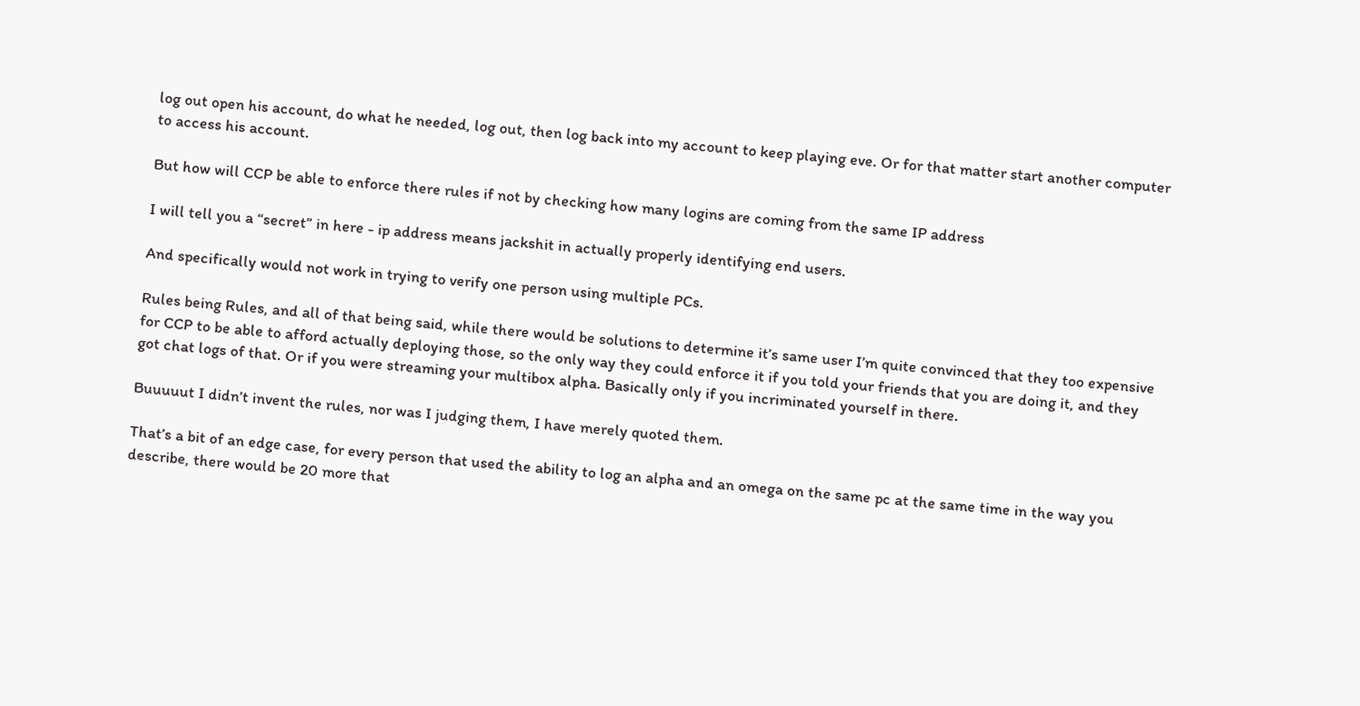log out open his account, do what he needed, log out, then log back into my account to keep playing eve. Or for that matter start another computer to access his account.

But how will CCP be able to enforce there rules if not by checking how many logins are coming from the same IP address

I will tell you a “secret” in here - ip address means jackshit in actually properly identifying end users.

And specifically would not work in trying to verify one person using multiple PCs.

Rules being Rules, and all of that being said, while there would be solutions to determine it’s same user I’m quite convinced that they too expensive for CCP to be able to afford actually deploying those, so the only way they could enforce it if you told your friends that you are doing it, and they got chat logs of that. Or if you were streaming your multibox alpha. Basically only if you incriminated yourself in there.

Buuuuut I didn’t invent the rules, nor was I judging them, I have merely quoted them.

That’s a bit of an edge case, for every person that used the ability to log an alpha and an omega on the same pc at the same time in the way you describe, there would be 20 more that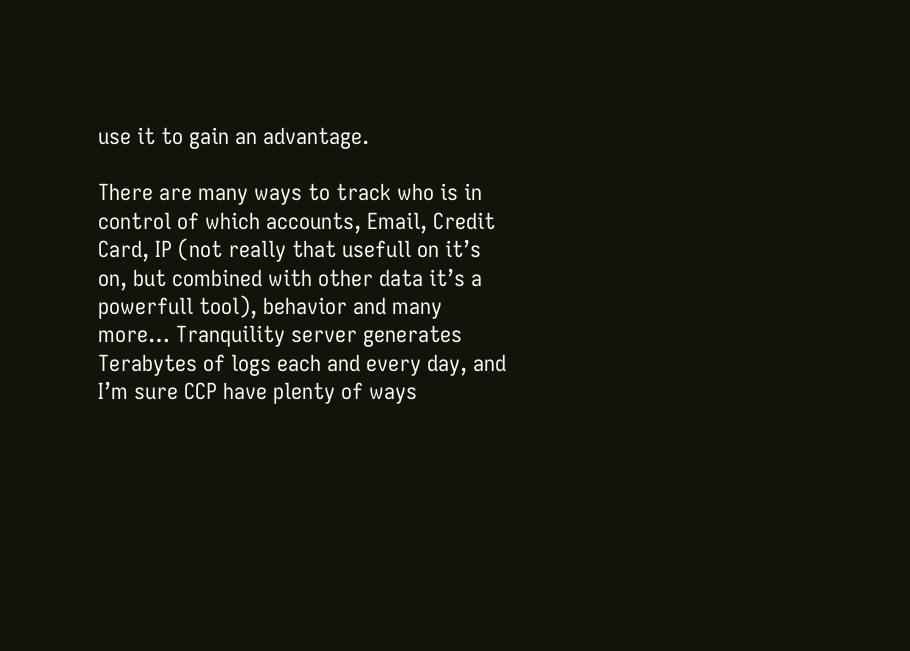use it to gain an advantage.

There are many ways to track who is in control of which accounts, Email, Credit Card, IP (not really that usefull on it’s on, but combined with other data it’s a powerfull tool), behavior and many more… Tranquility server generates Terabytes of logs each and every day, and I’m sure CCP have plenty of ways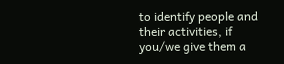to identify people and their activities, if you/we give them a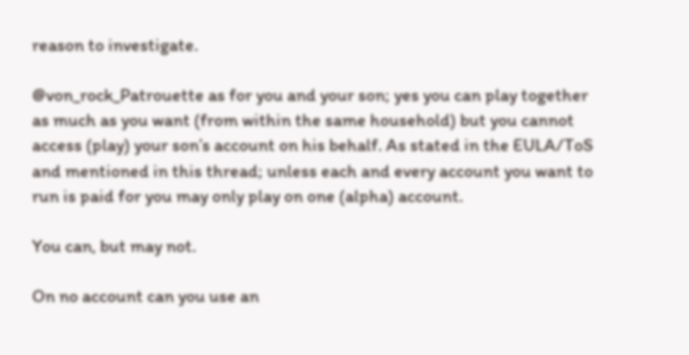reason to investigate.

@von_rock_Patrouette as for you and your son; yes you can play together as much as you want (from within the same household) but you cannot access (play) your son’s account on his behalf. As stated in the EULA/ToS and mentioned in this thread; unless each and every account you want to run is paid for you may only play on one (alpha) account.

You can, but may not.

On no account can you use an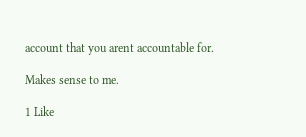account that you arent accountable for.

Makes sense to me.

1 Like